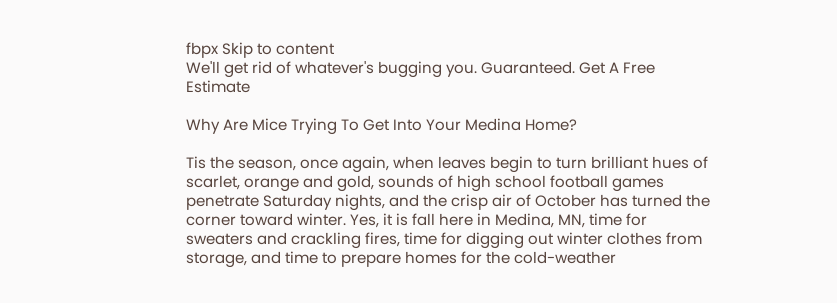fbpx Skip to content
We'll get rid of whatever's bugging you. Guaranteed. Get A Free Estimate

Why Are Mice Trying To Get Into Your Medina Home?

Tis the season, once again, when leaves begin to turn brilliant hues of scarlet, orange and gold, sounds of high school football games penetrate Saturday nights, and the crisp air of October has turned the corner toward winter. Yes, it is fall here in Medina, MN, time for sweaters and crackling fires, time for digging out winter clothes from storage, and time to prepare homes for the cold-weather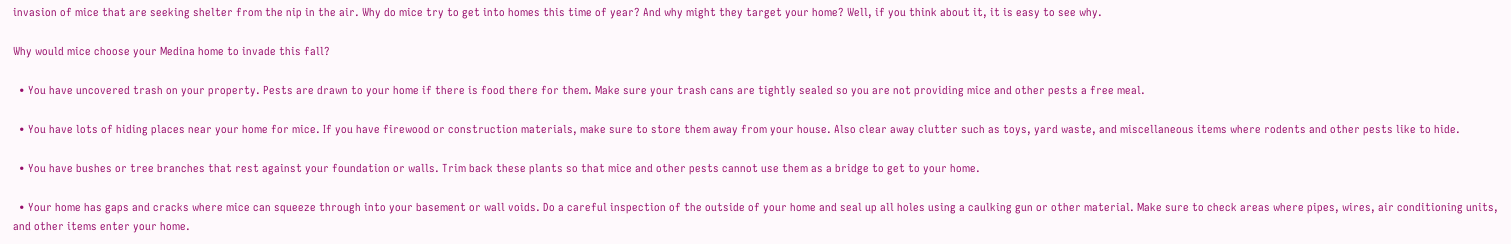invasion of mice that are seeking shelter from the nip in the air. Why do mice try to get into homes this time of year? And why might they target your home? Well, if you think about it, it is easy to see why.

Why would mice choose your Medina home to invade this fall?

  • You have uncovered trash on your property. Pests are drawn to your home if there is food there for them. Make sure your trash cans are tightly sealed so you are not providing mice and other pests a free meal.

  • You have lots of hiding places near your home for mice. If you have firewood or construction materials, make sure to store them away from your house. Also clear away clutter such as toys, yard waste, and miscellaneous items where rodents and other pests like to hide.

  • You have bushes or tree branches that rest against your foundation or walls. Trim back these plants so that mice and other pests cannot use them as a bridge to get to your home.

  • Your home has gaps and cracks where mice can squeeze through into your basement or wall voids. Do a careful inspection of the outside of your home and seal up all holes using a caulking gun or other material. Make sure to check areas where pipes, wires, air conditioning units, and other items enter your home.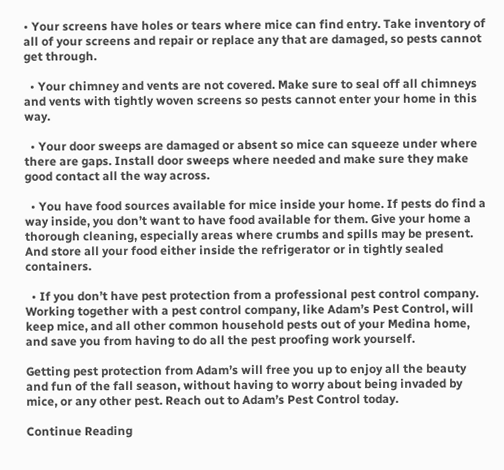• Your screens have holes or tears where mice can find entry. Take inventory of all of your screens and repair or replace any that are damaged, so pests cannot get through.

  • Your chimney and vents are not covered. Make sure to seal off all chimneys and vents with tightly woven screens so pests cannot enter your home in this way.

  • Your door sweeps are damaged or absent so mice can squeeze under where there are gaps. Install door sweeps where needed and make sure they make good contact all the way across.

  • You have food sources available for mice inside your home. If pests do find a way inside, you don’t want to have food available for them. Give your home a thorough cleaning, especially areas where crumbs and spills may be present. And store all your food either inside the refrigerator or in tightly sealed containers.

  • If you don’t have pest protection from a professional pest control company. Working together with a pest control company, like Adam’s Pest Control, will keep mice, and all other common household pests out of your Medina home, and save you from having to do all the pest proofing work yourself.

Getting pest protection from Adam’s will free you up to enjoy all the beauty and fun of the fall season, without having to worry about being invaded by mice, or any other pest. Reach out to Adam’s Pest Control today.

Continue Reading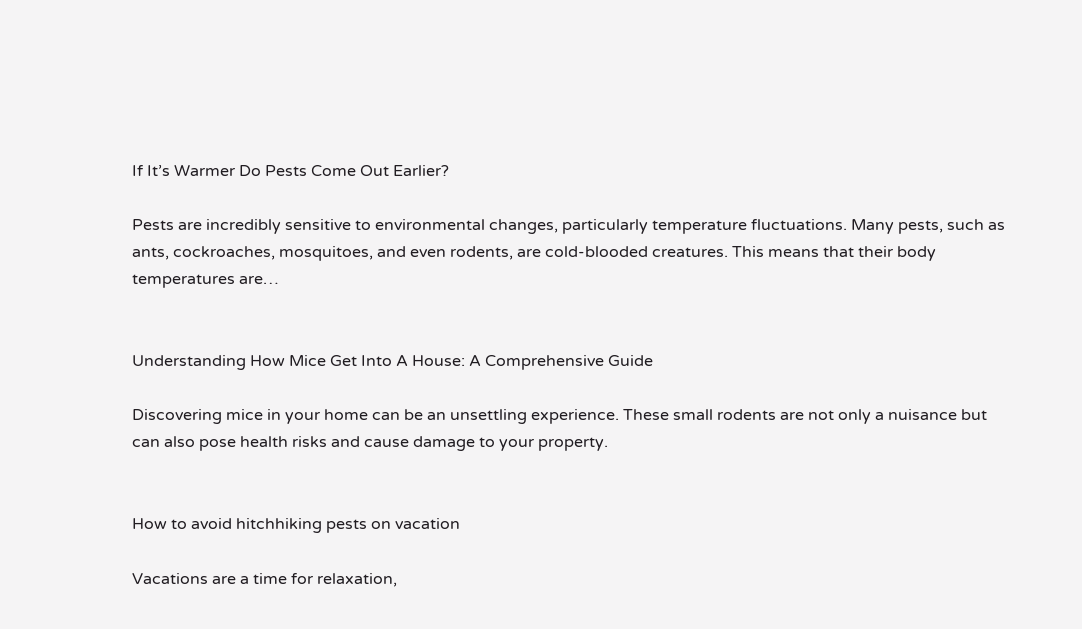If It’s Warmer Do Pests Come Out Earlier?

Pests are incredibly sensitive to environmental changes, particularly temperature fluctuations. Many pests, such as ants, cockroaches, mosquitoes, and even rodents, are cold-blooded creatures. This means that their body temperatures are…


Understanding How Mice Get Into A House: A Comprehensive Guide

Discovering mice in your home can be an unsettling experience. These small rodents are not only a nuisance but can also pose health risks and cause damage to your property.


How to avoid hitchhiking pests on vacation

Vacations are a time for relaxation,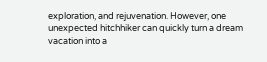exploration, and rejuvenation. However, one unexpected hitchhiker can quickly turn a dream vacation into a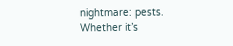nightmare: pests. Whether it’s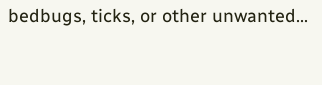bedbugs, ticks, or other unwanted…